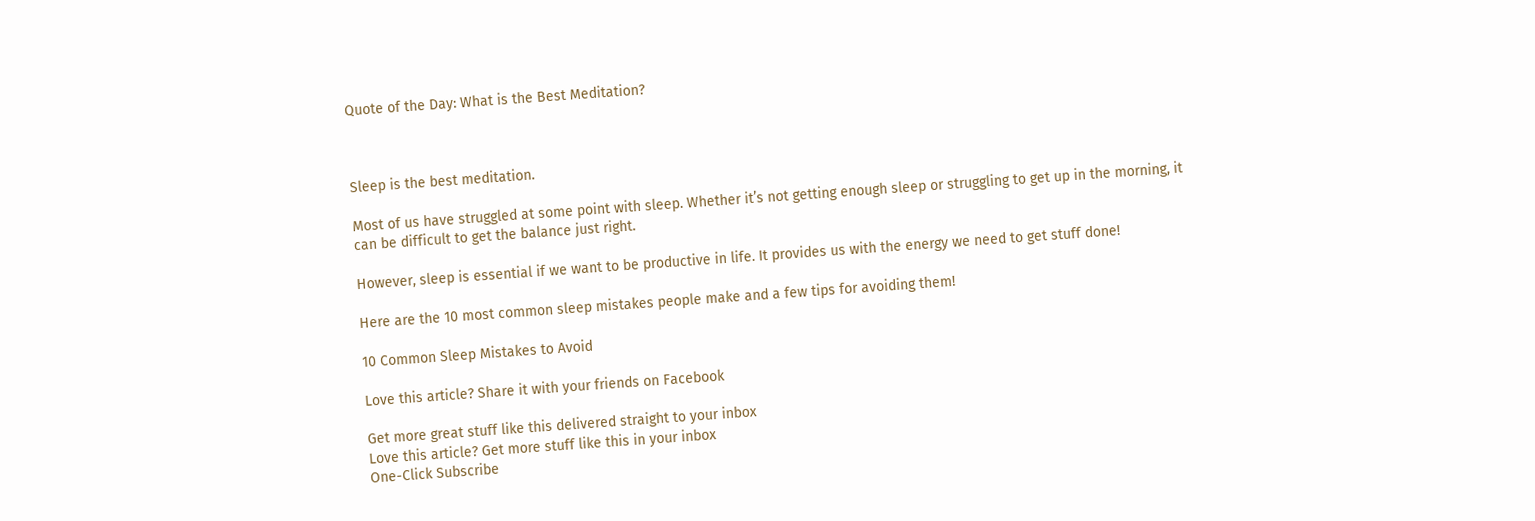Quote of the Day: What is the Best Meditation?



Sleep is the best meditation.

Most of us have struggled at some point with sleep. Whether it’s not getting enough sleep or struggling to get up in the morning, it can be difficult to get the balance just right.

However, sleep is essential if we want to be productive in life. It provides us with the energy we need to get stuff done!

Here are the 10 most common sleep mistakes people make and a few tips for avoiding them!

10 Common Sleep Mistakes to Avoid

Love this article? Share it with your friends on Facebook

Get more great stuff like this delivered straight to your inbox
Love this article? Get more stuff like this in your inbox
One-Click Subscribe